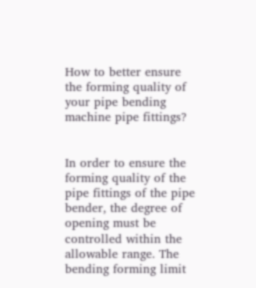How to better ensure the forming quality of your pipe bending machine pipe fittings?


In order to ensure the forming quality of the pipe fittings of the pipe bender, the degree of opening must be controlled within the allowable range. The bending forming limit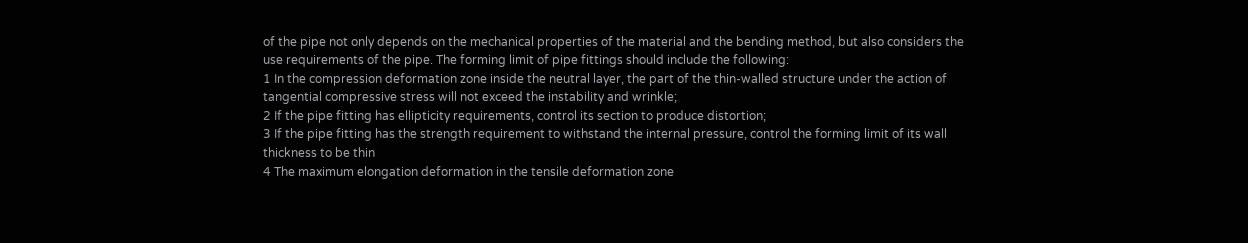of the pipe not only depends on the mechanical properties of the material and the bending method, but also considers the use requirements of the pipe. The forming limit of pipe fittings should include the following:
1 In the compression deformation zone inside the neutral layer, the part of the thin-walled structure under the action of tangential compressive stress will not exceed the instability and wrinkle;
2 If the pipe fitting has ellipticity requirements, control its section to produce distortion;
3 If the pipe fitting has the strength requirement to withstand the internal pressure, control the forming limit of its wall thickness to be thin
4 The maximum elongation deformation in the tensile deformation zone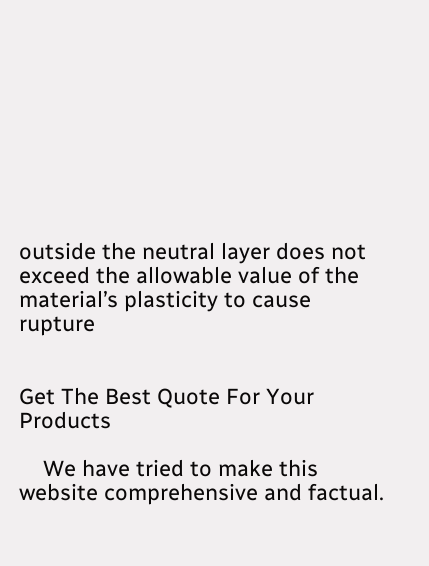outside the neutral layer does not exceed the allowable value of the material’s plasticity to cause rupture


Get The Best Quote For Your Products

    We have tried to make this website comprehensive and factual.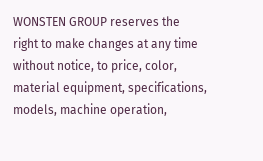WONSTEN GROUP reserves the right to make changes at any time without notice, to price, color, material equipment, specifications, models, machine operation,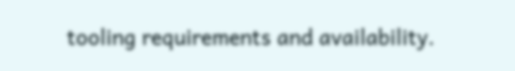tooling requirements and availability.